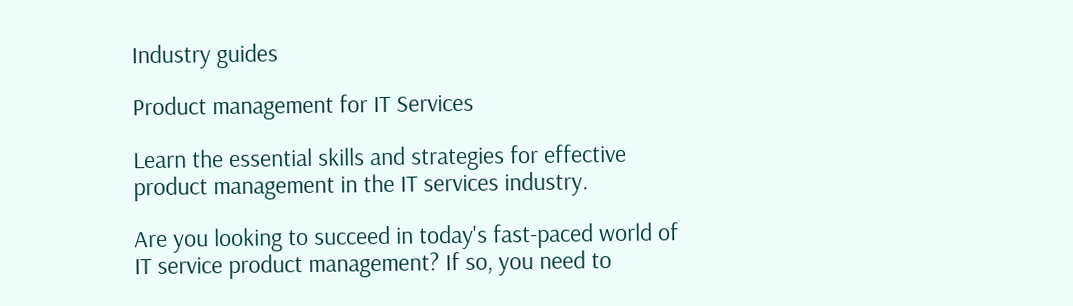Industry guides

Product management for IT Services

Learn the essential skills and strategies for effective product management in the IT services industry.

Are you looking to succeed in today's fast-paced world of IT service product management? If so, you need to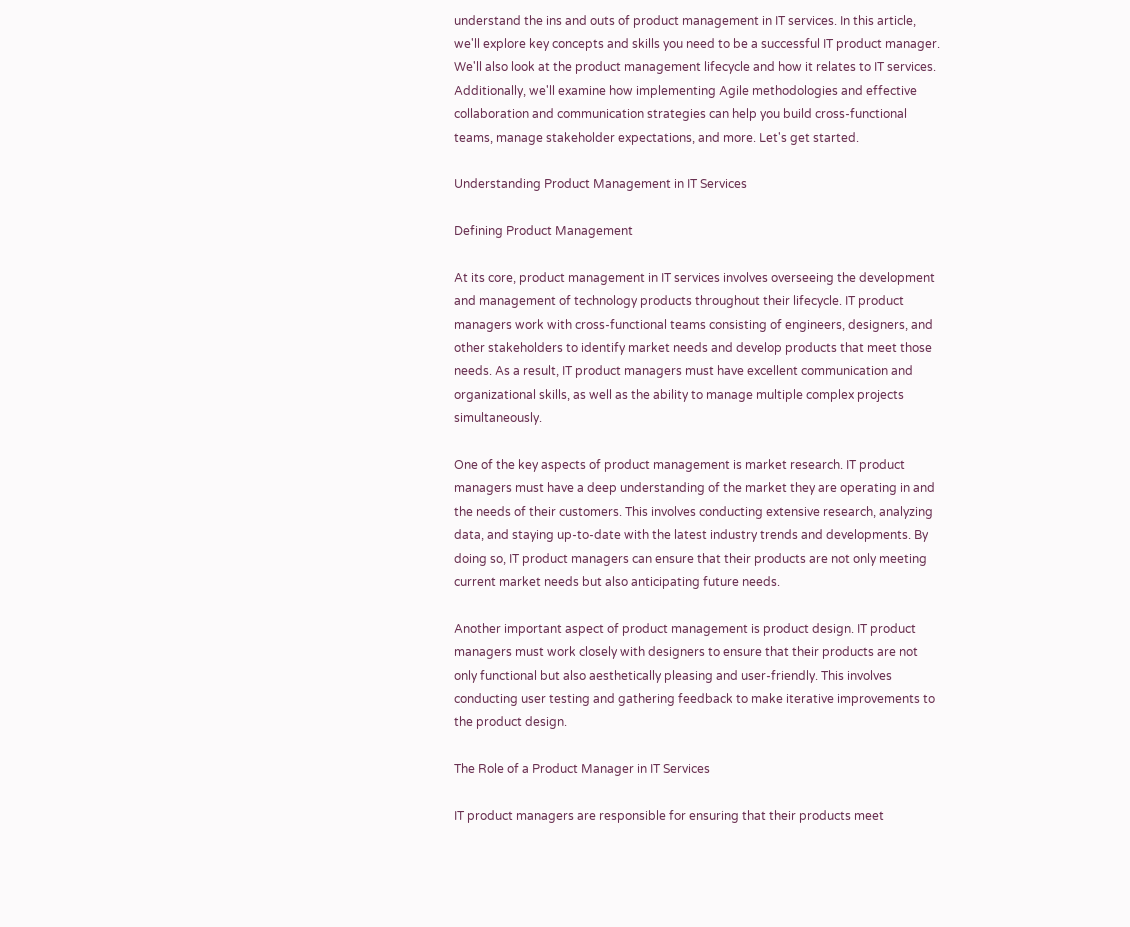understand the ins and outs of product management in IT services. In this article, we'll explore key concepts and skills you need to be a successful IT product manager. We'll also look at the product management lifecycle and how it relates to IT services. Additionally, we'll examine how implementing Agile methodologies and effective collaboration and communication strategies can help you build cross-functional teams, manage stakeholder expectations, and more. Let's get started.

Understanding Product Management in IT Services

Defining Product Management

At its core, product management in IT services involves overseeing the development and management of technology products throughout their lifecycle. IT product managers work with cross-functional teams consisting of engineers, designers, and other stakeholders to identify market needs and develop products that meet those needs. As a result, IT product managers must have excellent communication and organizational skills, as well as the ability to manage multiple complex projects simultaneously.

One of the key aspects of product management is market research. IT product managers must have a deep understanding of the market they are operating in and the needs of their customers. This involves conducting extensive research, analyzing data, and staying up-to-date with the latest industry trends and developments. By doing so, IT product managers can ensure that their products are not only meeting current market needs but also anticipating future needs.

Another important aspect of product management is product design. IT product managers must work closely with designers to ensure that their products are not only functional but also aesthetically pleasing and user-friendly. This involves conducting user testing and gathering feedback to make iterative improvements to the product design.

The Role of a Product Manager in IT Services

IT product managers are responsible for ensuring that their products meet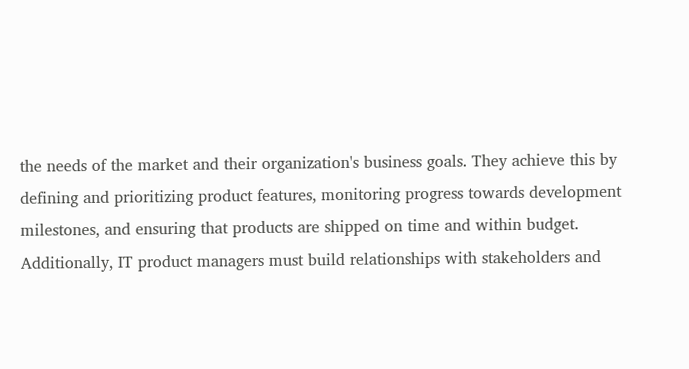the needs of the market and their organization's business goals. They achieve this by defining and prioritizing product features, monitoring progress towards development milestones, and ensuring that products are shipped on time and within budget. Additionally, IT product managers must build relationships with stakeholders and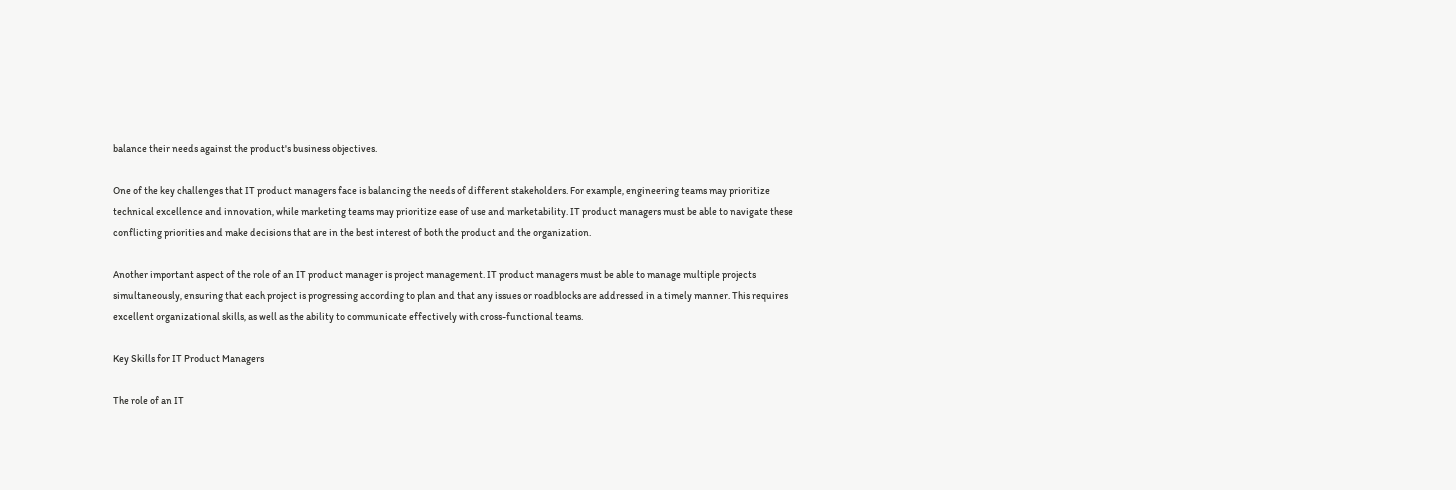balance their needs against the product's business objectives.

One of the key challenges that IT product managers face is balancing the needs of different stakeholders. For example, engineering teams may prioritize technical excellence and innovation, while marketing teams may prioritize ease of use and marketability. IT product managers must be able to navigate these conflicting priorities and make decisions that are in the best interest of both the product and the organization.

Another important aspect of the role of an IT product manager is project management. IT product managers must be able to manage multiple projects simultaneously, ensuring that each project is progressing according to plan and that any issues or roadblocks are addressed in a timely manner. This requires excellent organizational skills, as well as the ability to communicate effectively with cross-functional teams.

Key Skills for IT Product Managers

The role of an IT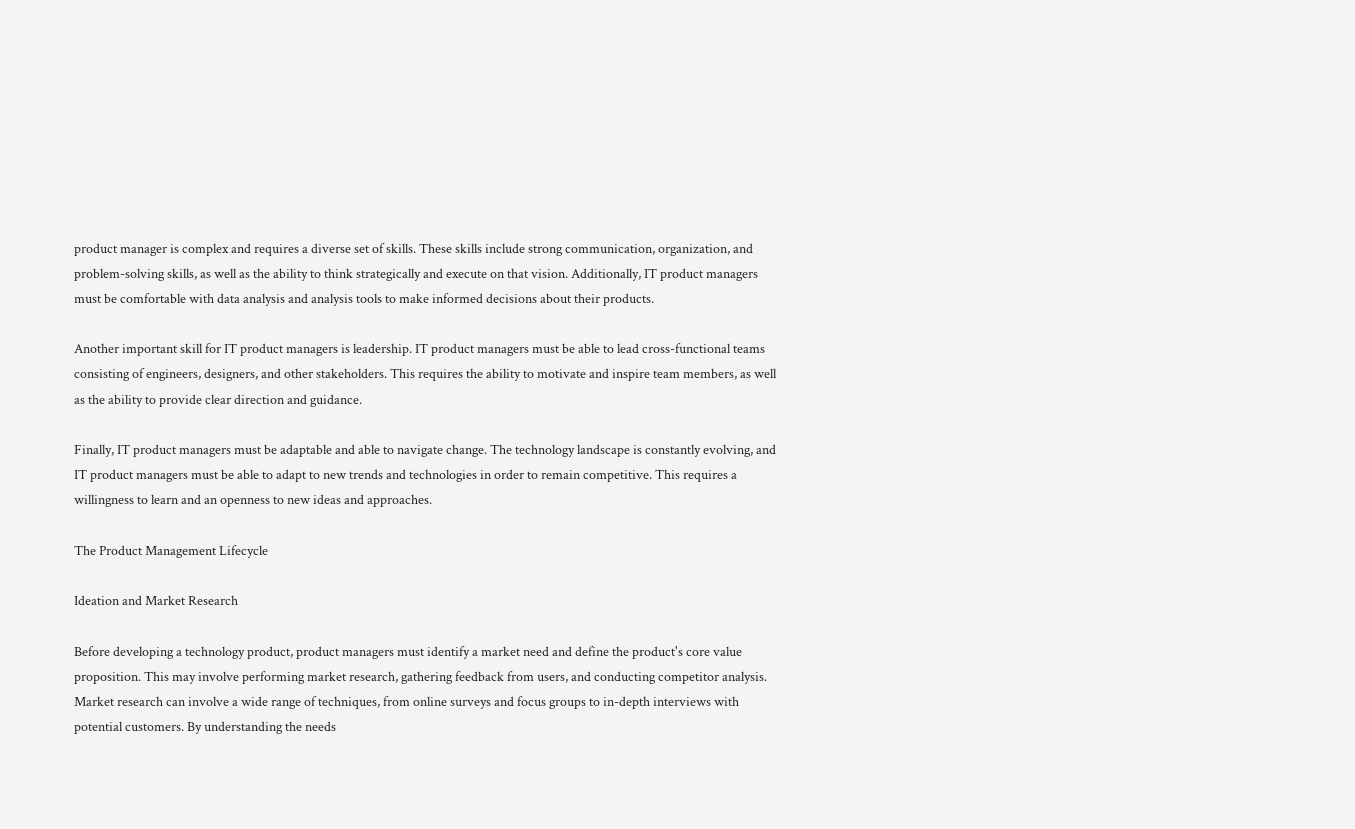product manager is complex and requires a diverse set of skills. These skills include strong communication, organization, and problem-solving skills, as well as the ability to think strategically and execute on that vision. Additionally, IT product managers must be comfortable with data analysis and analysis tools to make informed decisions about their products.

Another important skill for IT product managers is leadership. IT product managers must be able to lead cross-functional teams consisting of engineers, designers, and other stakeholders. This requires the ability to motivate and inspire team members, as well as the ability to provide clear direction and guidance.

Finally, IT product managers must be adaptable and able to navigate change. The technology landscape is constantly evolving, and IT product managers must be able to adapt to new trends and technologies in order to remain competitive. This requires a willingness to learn and an openness to new ideas and approaches.

The Product Management Lifecycle

Ideation and Market Research

Before developing a technology product, product managers must identify a market need and define the product's core value proposition. This may involve performing market research, gathering feedback from users, and conducting competitor analysis. Market research can involve a wide range of techniques, from online surveys and focus groups to in-depth interviews with potential customers. By understanding the needs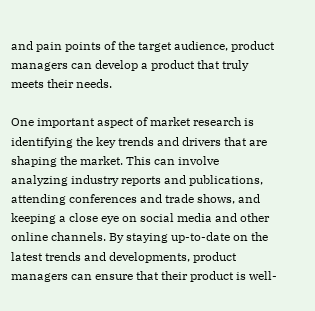and pain points of the target audience, product managers can develop a product that truly meets their needs.

One important aspect of market research is identifying the key trends and drivers that are shaping the market. This can involve analyzing industry reports and publications, attending conferences and trade shows, and keeping a close eye on social media and other online channels. By staying up-to-date on the latest trends and developments, product managers can ensure that their product is well-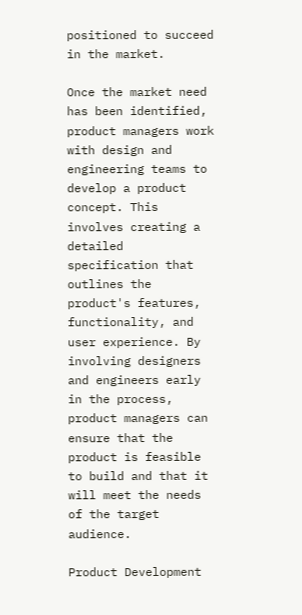positioned to succeed in the market.

Once the market need has been identified, product managers work with design and engineering teams to develop a product concept. This involves creating a detailed specification that outlines the product's features, functionality, and user experience. By involving designers and engineers early in the process, product managers can ensure that the product is feasible to build and that it will meet the needs of the target audience.

Product Development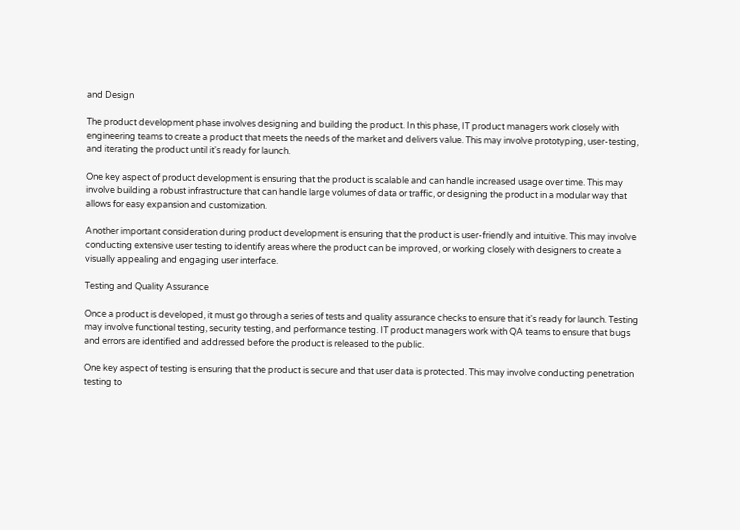and Design

The product development phase involves designing and building the product. In this phase, IT product managers work closely with engineering teams to create a product that meets the needs of the market and delivers value. This may involve prototyping, user-testing, and iterating the product until it's ready for launch.

One key aspect of product development is ensuring that the product is scalable and can handle increased usage over time. This may involve building a robust infrastructure that can handle large volumes of data or traffic, or designing the product in a modular way that allows for easy expansion and customization.

Another important consideration during product development is ensuring that the product is user-friendly and intuitive. This may involve conducting extensive user testing to identify areas where the product can be improved, or working closely with designers to create a visually appealing and engaging user interface.

Testing and Quality Assurance

Once a product is developed, it must go through a series of tests and quality assurance checks to ensure that it's ready for launch. Testing may involve functional testing, security testing, and performance testing. IT product managers work with QA teams to ensure that bugs and errors are identified and addressed before the product is released to the public.

One key aspect of testing is ensuring that the product is secure and that user data is protected. This may involve conducting penetration testing to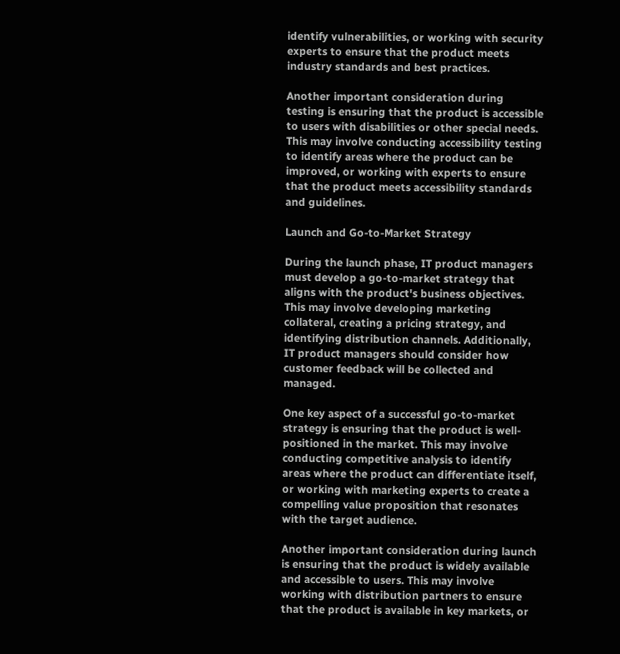identify vulnerabilities, or working with security experts to ensure that the product meets industry standards and best practices.

Another important consideration during testing is ensuring that the product is accessible to users with disabilities or other special needs. This may involve conducting accessibility testing to identify areas where the product can be improved, or working with experts to ensure that the product meets accessibility standards and guidelines.

Launch and Go-to-Market Strategy

During the launch phase, IT product managers must develop a go-to-market strategy that aligns with the product's business objectives. This may involve developing marketing collateral, creating a pricing strategy, and identifying distribution channels. Additionally, IT product managers should consider how customer feedback will be collected and managed.

One key aspect of a successful go-to-market strategy is ensuring that the product is well-positioned in the market. This may involve conducting competitive analysis to identify areas where the product can differentiate itself, or working with marketing experts to create a compelling value proposition that resonates with the target audience.

Another important consideration during launch is ensuring that the product is widely available and accessible to users. This may involve working with distribution partners to ensure that the product is available in key markets, or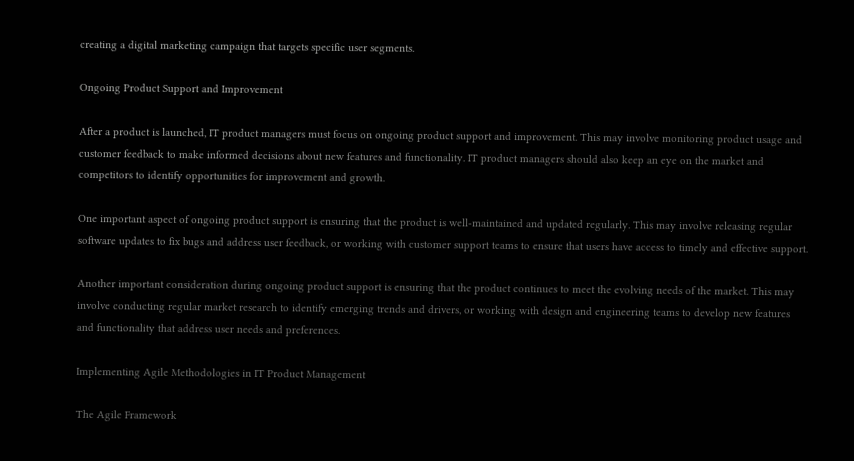creating a digital marketing campaign that targets specific user segments.

Ongoing Product Support and Improvement

After a product is launched, IT product managers must focus on ongoing product support and improvement. This may involve monitoring product usage and customer feedback to make informed decisions about new features and functionality. IT product managers should also keep an eye on the market and competitors to identify opportunities for improvement and growth.

One important aspect of ongoing product support is ensuring that the product is well-maintained and updated regularly. This may involve releasing regular software updates to fix bugs and address user feedback, or working with customer support teams to ensure that users have access to timely and effective support.

Another important consideration during ongoing product support is ensuring that the product continues to meet the evolving needs of the market. This may involve conducting regular market research to identify emerging trends and drivers, or working with design and engineering teams to develop new features and functionality that address user needs and preferences.

Implementing Agile Methodologies in IT Product Management

The Agile Framework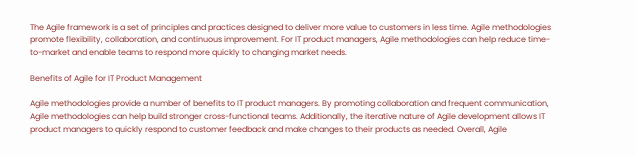The Agile framework is a set of principles and practices designed to deliver more value to customers in less time. Agile methodologies promote flexibility, collaboration, and continuous improvement. For IT product managers, Agile methodologies can help reduce time-to-market and enable teams to respond more quickly to changing market needs.

Benefits of Agile for IT Product Management

Agile methodologies provide a number of benefits to IT product managers. By promoting collaboration and frequent communication, Agile methodologies can help build stronger cross-functional teams. Additionally, the iterative nature of Agile development allows IT product managers to quickly respond to customer feedback and make changes to their products as needed. Overall, Agile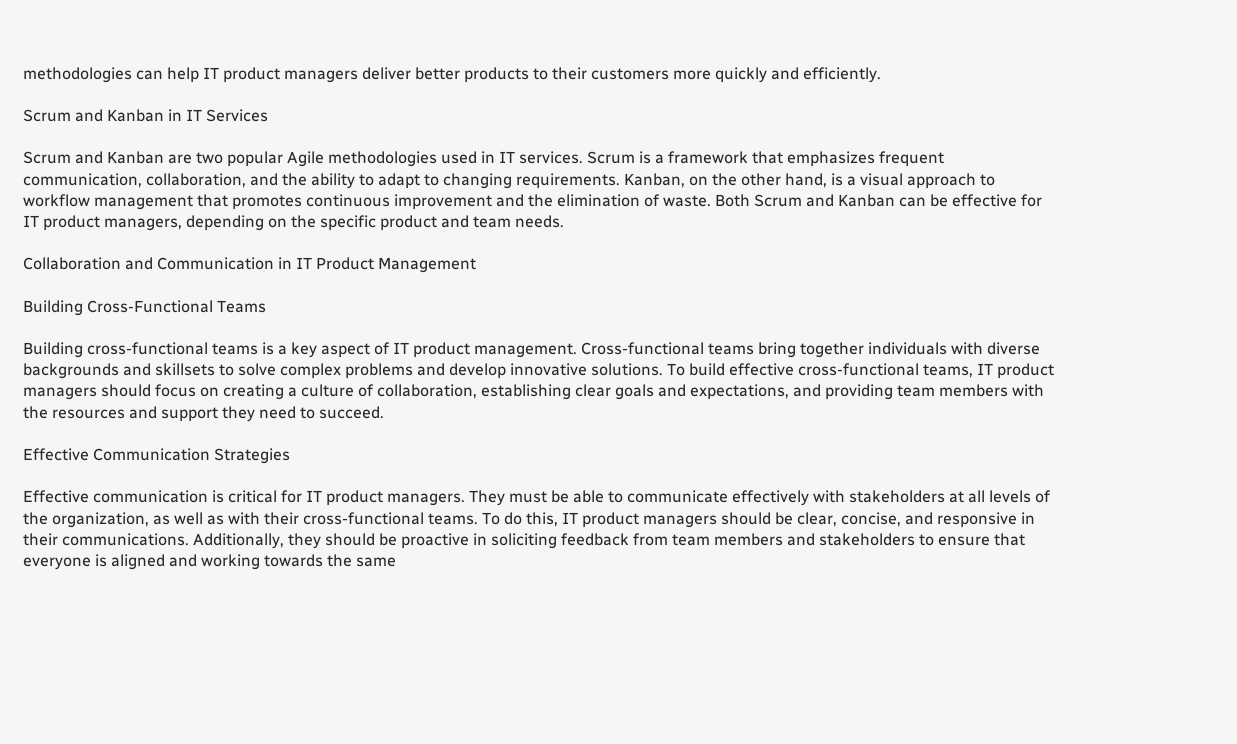methodologies can help IT product managers deliver better products to their customers more quickly and efficiently.

Scrum and Kanban in IT Services

Scrum and Kanban are two popular Agile methodologies used in IT services. Scrum is a framework that emphasizes frequent communication, collaboration, and the ability to adapt to changing requirements. Kanban, on the other hand, is a visual approach to workflow management that promotes continuous improvement and the elimination of waste. Both Scrum and Kanban can be effective for IT product managers, depending on the specific product and team needs.

Collaboration and Communication in IT Product Management

Building Cross-Functional Teams

Building cross-functional teams is a key aspect of IT product management. Cross-functional teams bring together individuals with diverse backgrounds and skillsets to solve complex problems and develop innovative solutions. To build effective cross-functional teams, IT product managers should focus on creating a culture of collaboration, establishing clear goals and expectations, and providing team members with the resources and support they need to succeed.

Effective Communication Strategies

Effective communication is critical for IT product managers. They must be able to communicate effectively with stakeholders at all levels of the organization, as well as with their cross-functional teams. To do this, IT product managers should be clear, concise, and responsive in their communications. Additionally, they should be proactive in soliciting feedback from team members and stakeholders to ensure that everyone is aligned and working towards the same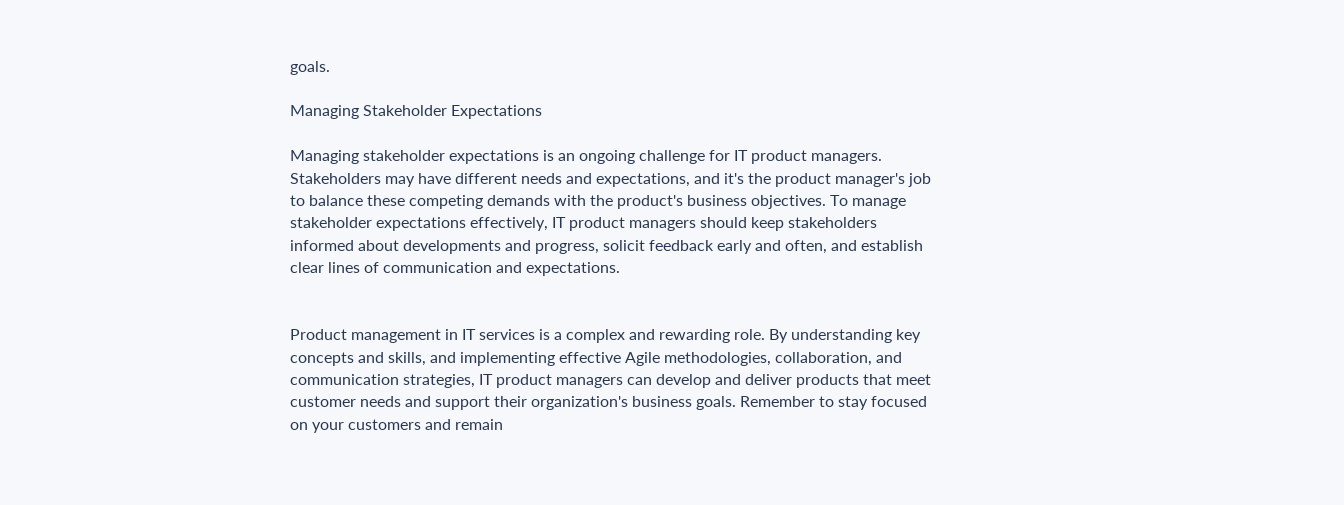goals.

Managing Stakeholder Expectations

Managing stakeholder expectations is an ongoing challenge for IT product managers. Stakeholders may have different needs and expectations, and it's the product manager's job to balance these competing demands with the product's business objectives. To manage stakeholder expectations effectively, IT product managers should keep stakeholders informed about developments and progress, solicit feedback early and often, and establish clear lines of communication and expectations.


Product management in IT services is a complex and rewarding role. By understanding key concepts and skills, and implementing effective Agile methodologies, collaboration, and communication strategies, IT product managers can develop and deliver products that meet customer needs and support their organization's business goals. Remember to stay focused on your customers and remain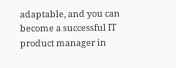adaptable, and you can become a successful IT product manager in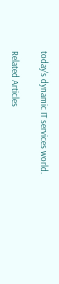today's dynamic IT services world.

Related Articles